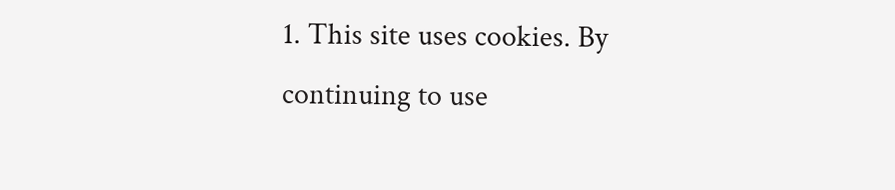1. This site uses cookies. By continuing to use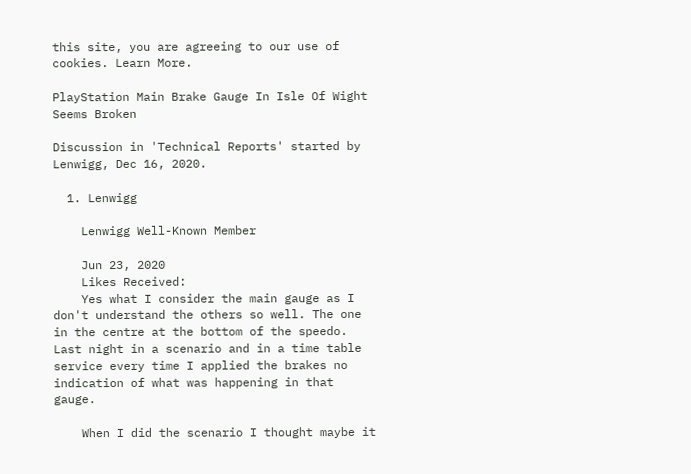this site, you are agreeing to our use of cookies. Learn More.

PlayStation Main Brake Gauge In Isle Of Wight Seems Broken

Discussion in 'Technical Reports' started by Lenwigg, Dec 16, 2020.

  1. Lenwigg

    Lenwigg Well-Known Member

    Jun 23, 2020
    Likes Received:
    Yes what I consider the main gauge as I don't understand the others so well. The one in the centre at the bottom of the speedo. Last night in a scenario and in a time table service every time I applied the brakes no indication of what was happening in that gauge.

    When I did the scenario I thought maybe it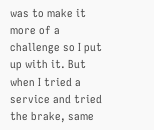was to make it more of a challenge so I put up with it. But when I tried a service and tried the brake, same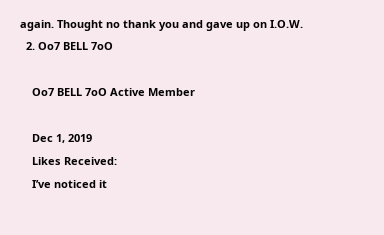again. Thought no thank you and gave up on I.O.W.
  2. Oo7 BELL 7oO

    Oo7 BELL 7oO Active Member

    Dec 1, 2019
    Likes Received:
    I’ve noticed it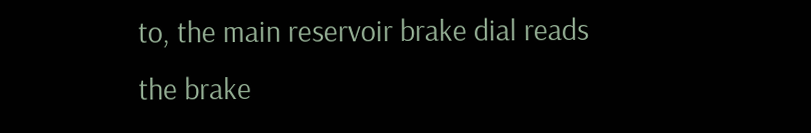to, the main reservoir brake dial reads the brake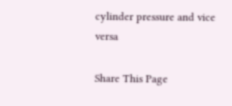cylinder pressure and vice versa

Share This Page